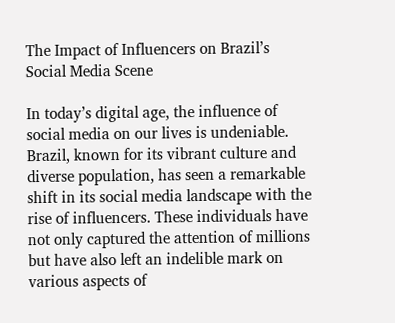The Impact of Influencers on Brazil’s Social Media Scene

In today’s digital age, the influence of social media on our lives is undeniable. Brazil, known for its vibrant culture and diverse population, has seen a remarkable shift in its social media landscape with the rise of influencers. These individuals have not only captured the attention of millions but have also left an indelible mark on various aspects of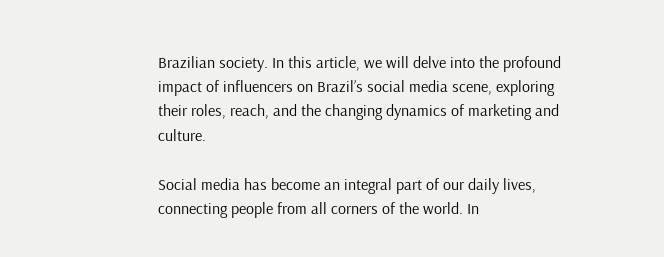Brazilian society. In this article, we will delve into the profound impact of influencers on Brazil’s social media scene, exploring their roles, reach, and the changing dynamics of marketing and culture.

Social media has become an integral part of our daily lives, connecting people from all corners of the world. In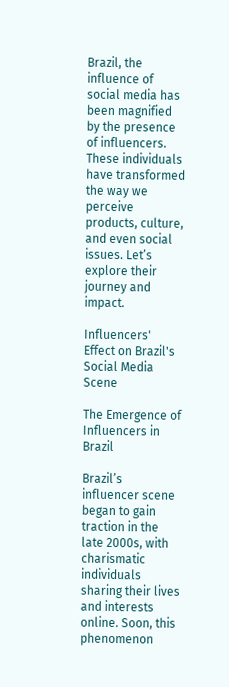Brazil, the influence of social media has been magnified by the presence of influencers. These individuals have transformed the way we perceive products, culture, and even social issues. Let’s explore their journey and impact.

Influencers' Effect on Brazil's Social Media Scene

The Emergence of Influencers in Brazil

Brazil’s influencer scene began to gain traction in the late 2000s, with charismatic individuals sharing their lives and interests online. Soon, this phenomenon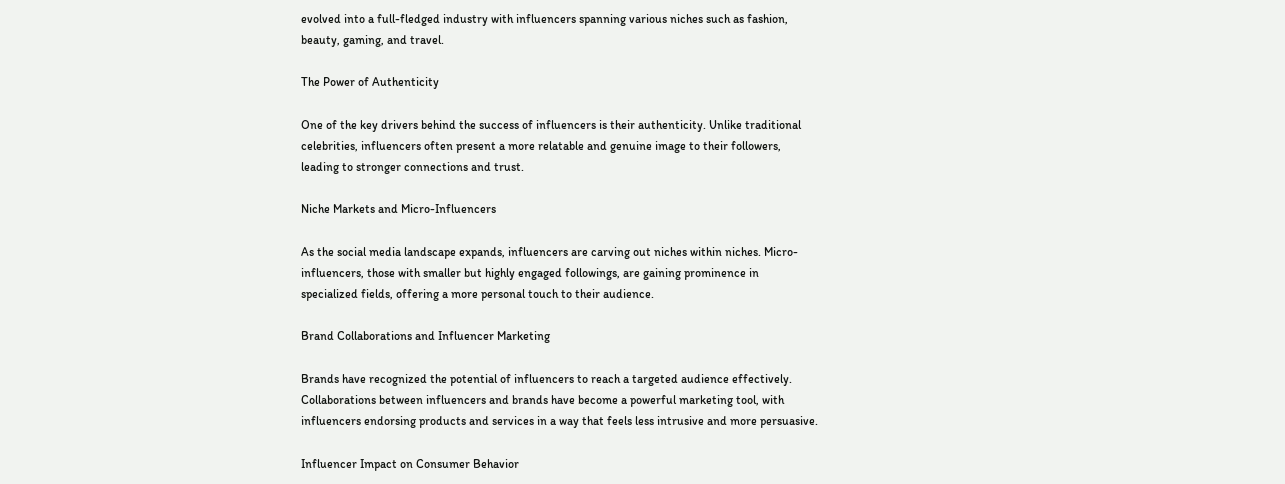evolved into a full-fledged industry with influencers spanning various niches such as fashion, beauty, gaming, and travel.

The Power of Authenticity

One of the key drivers behind the success of influencers is their authenticity. Unlike traditional celebrities, influencers often present a more relatable and genuine image to their followers, leading to stronger connections and trust.

Niche Markets and Micro-Influencers

As the social media landscape expands, influencers are carving out niches within niches. Micro-influencers, those with smaller but highly engaged followings, are gaining prominence in specialized fields, offering a more personal touch to their audience.

Brand Collaborations and Influencer Marketing

Brands have recognized the potential of influencers to reach a targeted audience effectively. Collaborations between influencers and brands have become a powerful marketing tool, with influencers endorsing products and services in a way that feels less intrusive and more persuasive.

Influencer Impact on Consumer Behavior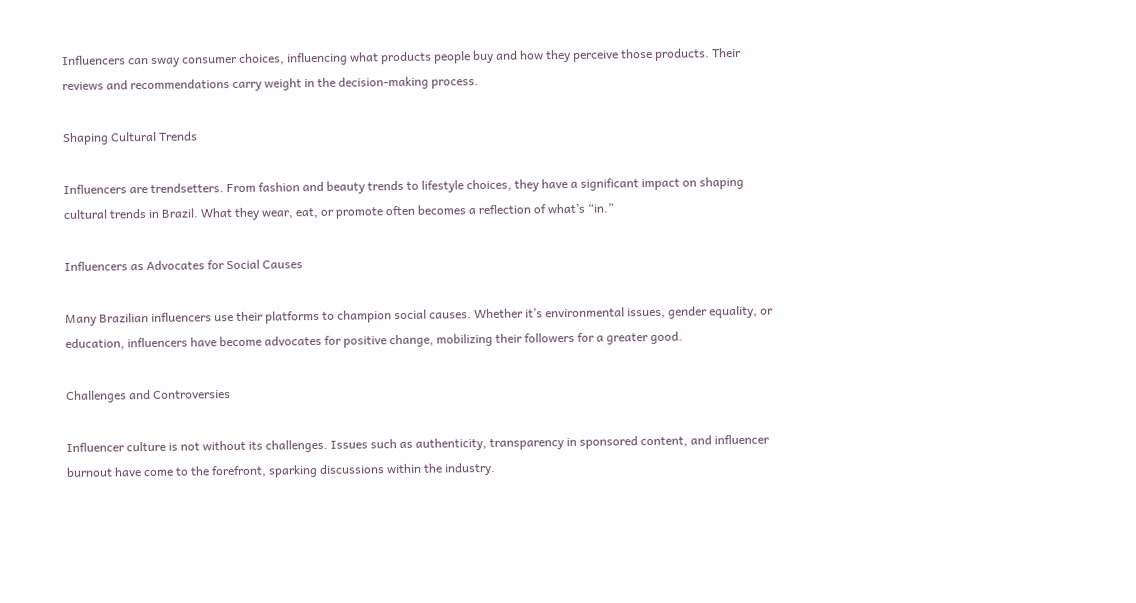Influencers can sway consumer choices, influencing what products people buy and how they perceive those products. Their reviews and recommendations carry weight in the decision-making process.

Shaping Cultural Trends

Influencers are trendsetters. From fashion and beauty trends to lifestyle choices, they have a significant impact on shaping cultural trends in Brazil. What they wear, eat, or promote often becomes a reflection of what’s “in.”

Influencers as Advocates for Social Causes

Many Brazilian influencers use their platforms to champion social causes. Whether it’s environmental issues, gender equality, or education, influencers have become advocates for positive change, mobilizing their followers for a greater good.

Challenges and Controversies

Influencer culture is not without its challenges. Issues such as authenticity, transparency in sponsored content, and influencer burnout have come to the forefront, sparking discussions within the industry.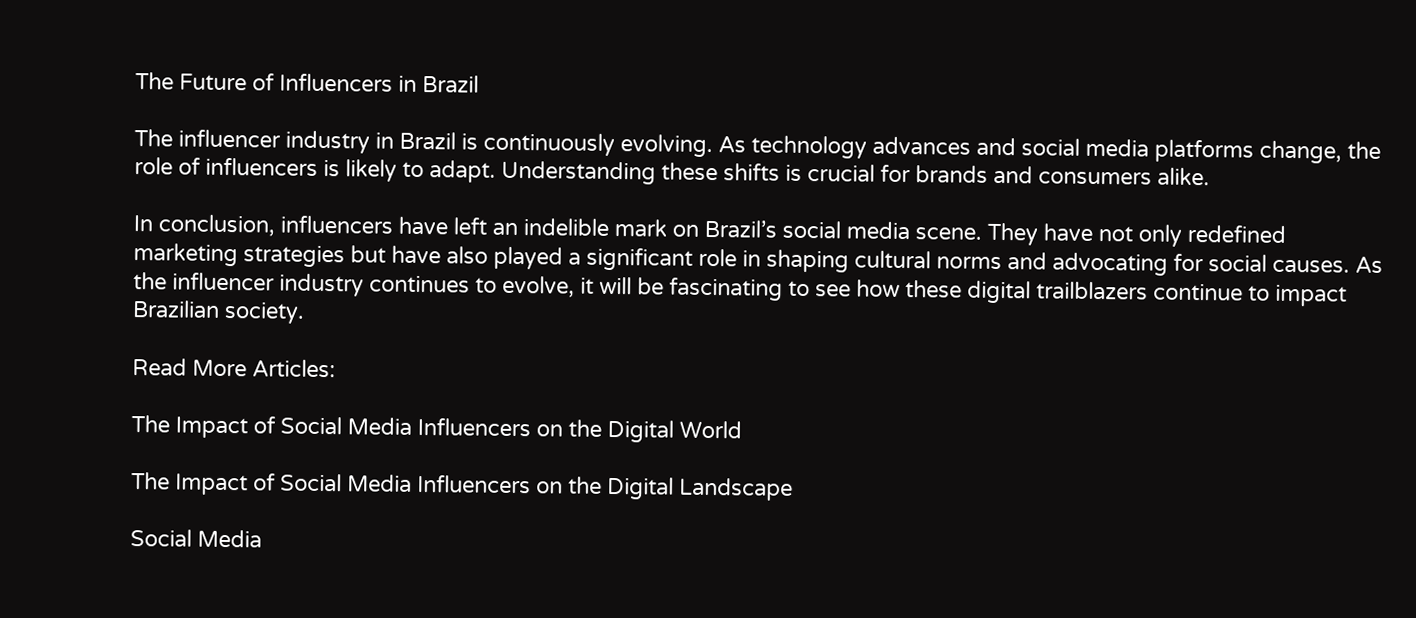The Future of Influencers in Brazil

The influencer industry in Brazil is continuously evolving. As technology advances and social media platforms change, the role of influencers is likely to adapt. Understanding these shifts is crucial for brands and consumers alike.

In conclusion, influencers have left an indelible mark on Brazil’s social media scene. They have not only redefined marketing strategies but have also played a significant role in shaping cultural norms and advocating for social causes. As the influencer industry continues to evolve, it will be fascinating to see how these digital trailblazers continue to impact Brazilian society.

Read More Articles:

The Impact of Social Media Influencers on the Digital World

The Impact of Social Media Influencers on the Digital Landscape

Social Media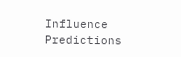Influence Predictions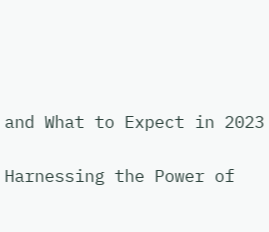and What to Expect in 2023

Harnessing the Power of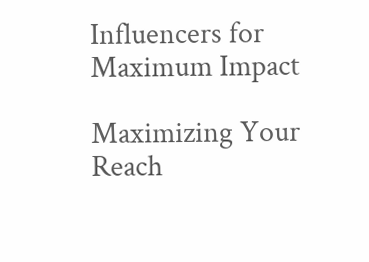Influencers for Maximum Impact

Maximizing Your Reach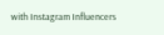with Instagram Influencers